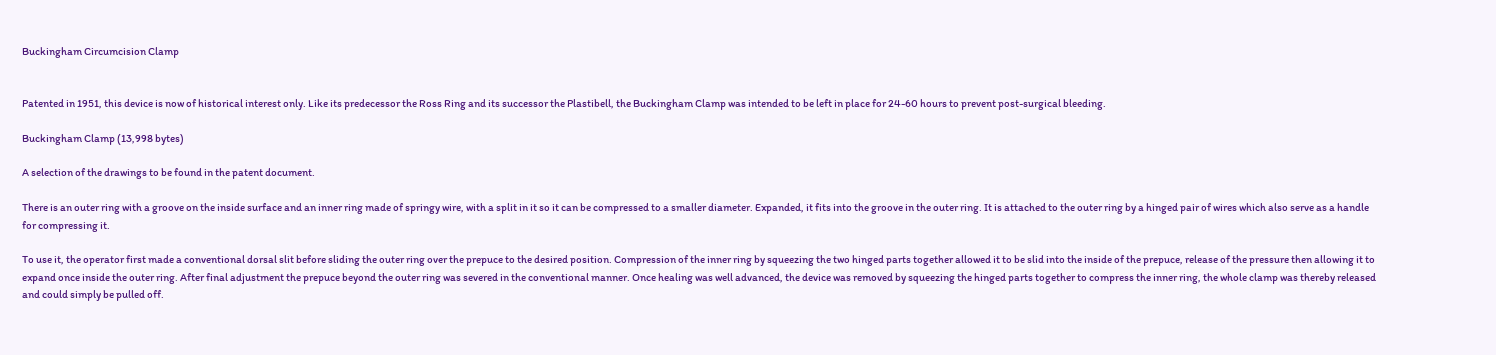Buckingham Circumcision Clamp


Patented in 1951, this device is now of historical interest only. Like its predecessor the Ross Ring and its successor the Plastibell, the Buckingham Clamp was intended to be left in place for 24-60 hours to prevent post-surgical bleeding.

Buckingham Clamp (13,998 bytes)

A selection of the drawings to be found in the patent document.

There is an outer ring with a groove on the inside surface and an inner ring made of springy wire, with a split in it so it can be compressed to a smaller diameter. Expanded, it fits into the groove in the outer ring. It is attached to the outer ring by a hinged pair of wires which also serve as a handle for compressing it.

To use it, the operator first made a conventional dorsal slit before sliding the outer ring over the prepuce to the desired position. Compression of the inner ring by squeezing the two hinged parts together allowed it to be slid into the inside of the prepuce, release of the pressure then allowing it to expand once inside the outer ring. After final adjustment the prepuce beyond the outer ring was severed in the conventional manner. Once healing was well advanced, the device was removed by squeezing the hinged parts together to compress the inner ring, the whole clamp was thereby released and could simply be pulled off.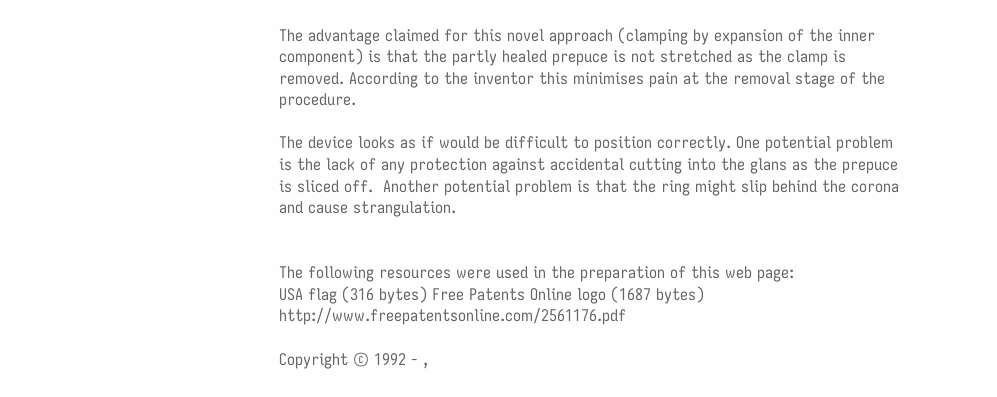The advantage claimed for this novel approach (clamping by expansion of the inner component) is that the partly healed prepuce is not stretched as the clamp is removed. According to the inventor this minimises pain at the removal stage of the procedure.

The device looks as if would be difficult to position correctly. One potential problem is the lack of any protection against accidental cutting into the glans as the prepuce is sliced off.  Another potential problem is that the ring might slip behind the corona and cause strangulation.


The following resources were used in the preparation of this web page:
USA flag (316 bytes) Free Patents Online logo (1687 bytes) http://www.freepatentsonline.com/2561176.pdf

Copyright © 1992 - ,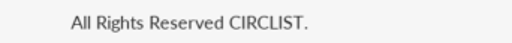All Rights Reserved CIRCLIST.